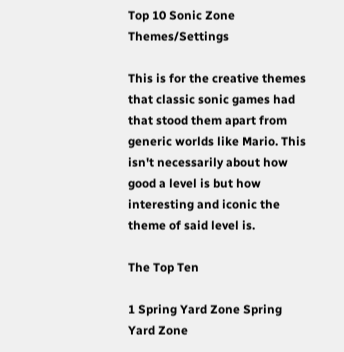Top 10 Sonic Zone Themes/Settings

This is for the creative themes that classic sonic games had that stood them apart from generic worlds like Mario. This isn't necessarily about how good a level is but how interesting and iconic the theme of said level is.

The Top Ten

1 Spring Yard Zone Spring Yard Zone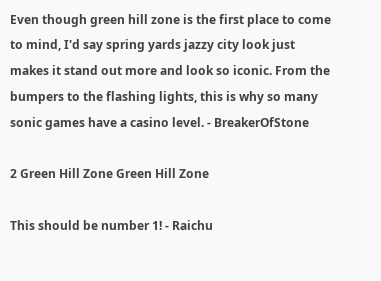Even though green hill zone is the first place to come to mind, I'd say spring yards jazzy city look just makes it stand out more and look so iconic. From the bumpers to the flashing lights, this is why so many sonic games have a casino level. - BreakerOfStone

2 Green Hill Zone Green Hill Zone

This should be number 1! - Raichu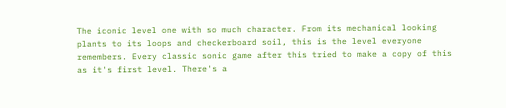The iconic level one with so much character. From its mechanical looking plants to its loops and checkerboard soil, this is the level everyone remembers. Every classic sonic game after this tried to make a copy of this as it's first level. There's a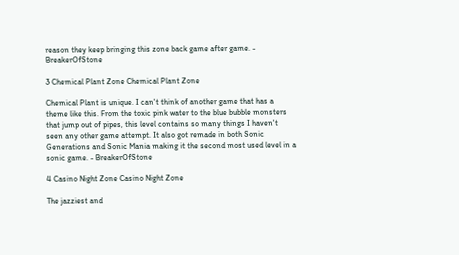reason they keep bringing this zone back game after game. - BreakerOfStone

3 Chemical Plant Zone Chemical Plant Zone

Chemical Plant is unique. I can't think of another game that has a theme like this. From the toxic pink water to the blue bubble monsters that jump out of pipes, this level contains so many things I haven't seen any other game attempt. It also got remade in both Sonic Generations and Sonic Mania making it the second most used level in a sonic game. - BreakerOfStone

4 Casino Night Zone Casino Night Zone

The jazziest and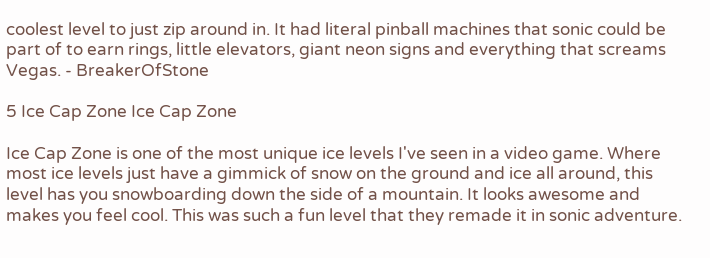coolest level to just zip around in. It had literal pinball machines that sonic could be part of to earn rings, little elevators, giant neon signs and everything that screams Vegas. - BreakerOfStone

5 Ice Cap Zone Ice Cap Zone

Ice Cap Zone is one of the most unique ice levels I've seen in a video game. Where most ice levels just have a gimmick of snow on the ground and ice all around, this level has you snowboarding down the side of a mountain. It looks awesome and makes you feel cool. This was such a fun level that they remade it in sonic adventure.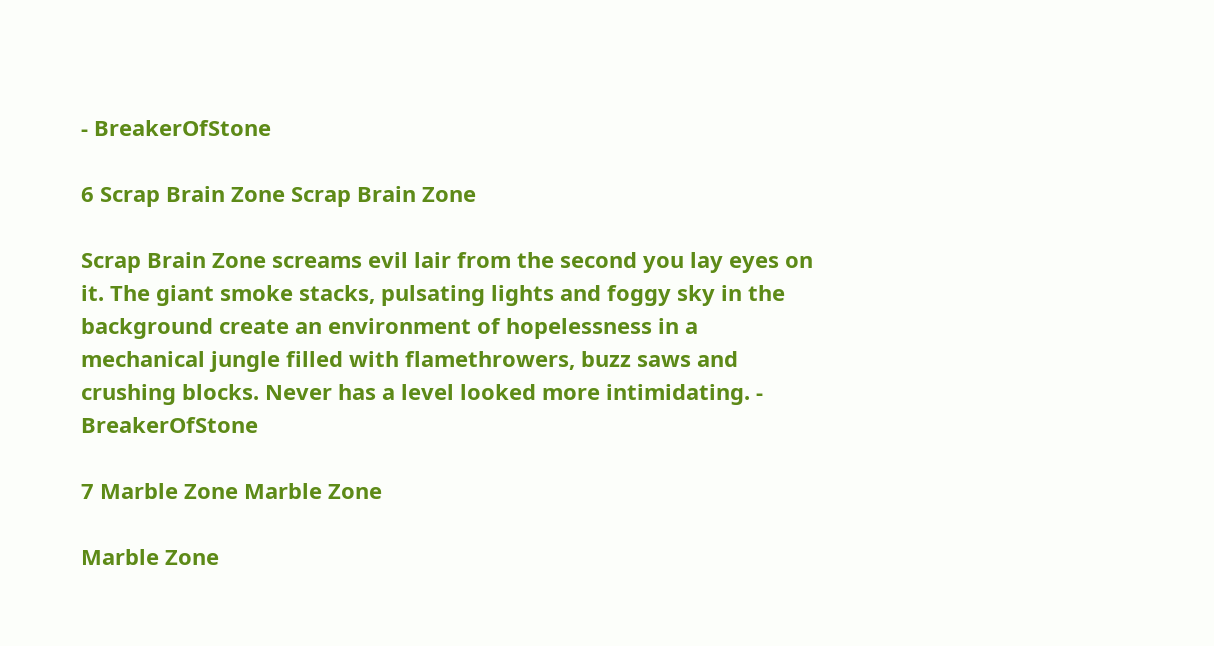- BreakerOfStone

6 Scrap Brain Zone Scrap Brain Zone

Scrap Brain Zone screams evil lair from the second you lay eyes on it. The giant smoke stacks, pulsating lights and foggy sky in the background create an environment of hopelessness in a mechanical jungle filled with flamethrowers, buzz saws and crushing blocks. Never has a level looked more intimidating. - BreakerOfStone

7 Marble Zone Marble Zone

Marble Zone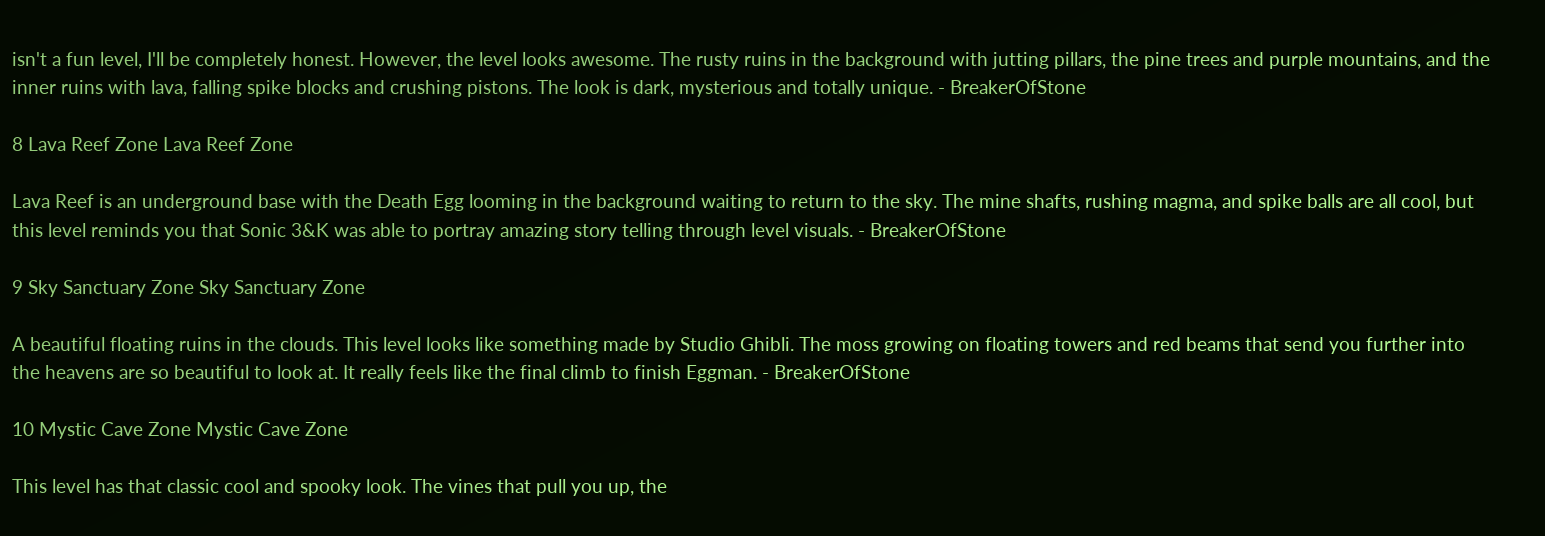isn't a fun level, I'll be completely honest. However, the level looks awesome. The rusty ruins in the background with jutting pillars, the pine trees and purple mountains, and the inner ruins with lava, falling spike blocks and crushing pistons. The look is dark, mysterious and totally unique. - BreakerOfStone

8 Lava Reef Zone Lava Reef Zone

Lava Reef is an underground base with the Death Egg looming in the background waiting to return to the sky. The mine shafts, rushing magma, and spike balls are all cool, but this level reminds you that Sonic 3&K was able to portray amazing story telling through level visuals. - BreakerOfStone

9 Sky Sanctuary Zone Sky Sanctuary Zone

A beautiful floating ruins in the clouds. This level looks like something made by Studio Ghibli. The moss growing on floating towers and red beams that send you further into the heavens are so beautiful to look at. It really feels like the final climb to finish Eggman. - BreakerOfStone

10 Mystic Cave Zone Mystic Cave Zone

This level has that classic cool and spooky look. The vines that pull you up, the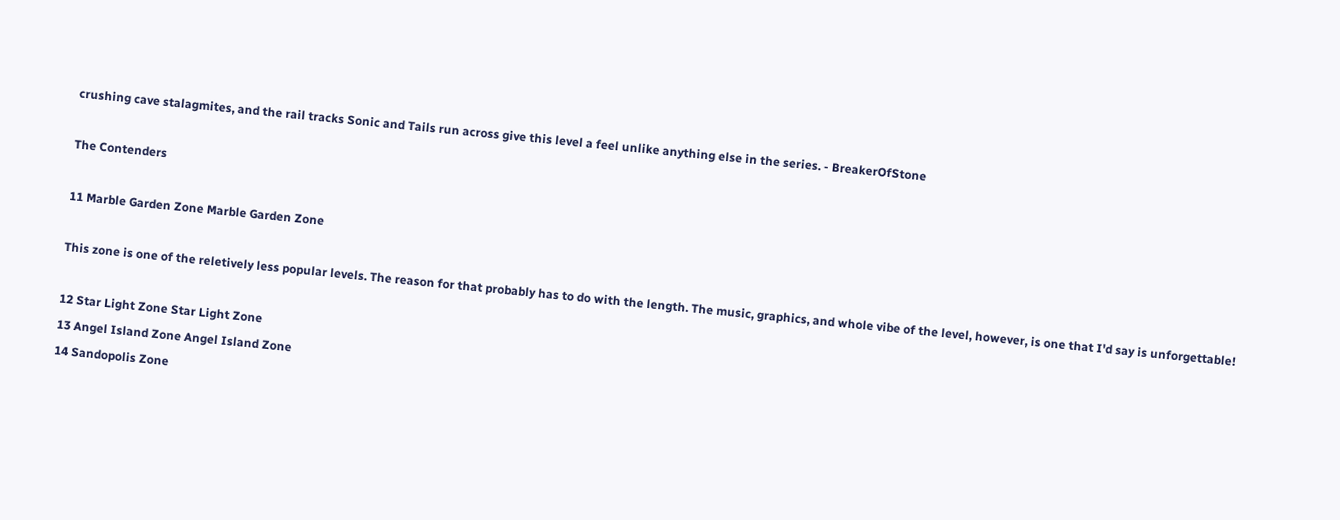crushing cave stalagmites, and the rail tracks Sonic and Tails run across give this level a feel unlike anything else in the series. - BreakerOfStone

The Contenders

11 Marble Garden Zone Marble Garden Zone

This zone is one of the reletively less popular levels. The reason for that probably has to do with the length. The music, graphics, and whole vibe of the level, however, is one that I'd say is unforgettable!

12 Star Light Zone Star Light Zone
13 Angel Island Zone Angel Island Zone
14 Sandopolis Zone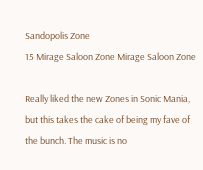Sandopolis Zone
15 Mirage Saloon Zone Mirage Saloon Zone

Really liked the new Zones in Sonic Mania, but this takes the cake of being my fave of the bunch. The music is no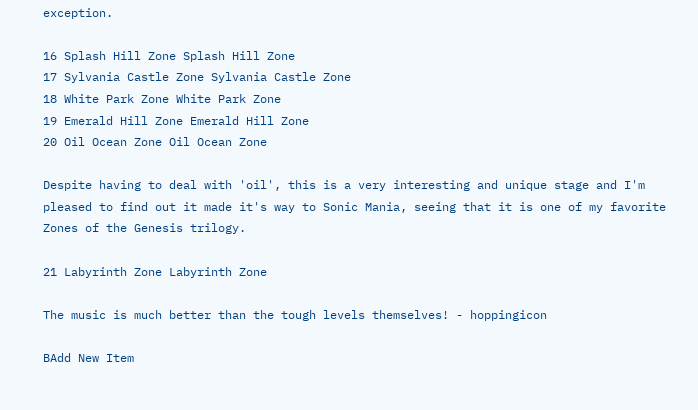exception.

16 Splash Hill Zone Splash Hill Zone
17 Sylvania Castle Zone Sylvania Castle Zone
18 White Park Zone White Park Zone
19 Emerald Hill Zone Emerald Hill Zone
20 Oil Ocean Zone Oil Ocean Zone

Despite having to deal with 'oil', this is a very interesting and unique stage and I'm pleased to find out it made it's way to Sonic Mania, seeing that it is one of my favorite Zones of the Genesis trilogy.

21 Labyrinth Zone Labyrinth Zone

The music is much better than the tough levels themselves! - hoppingicon

BAdd New Item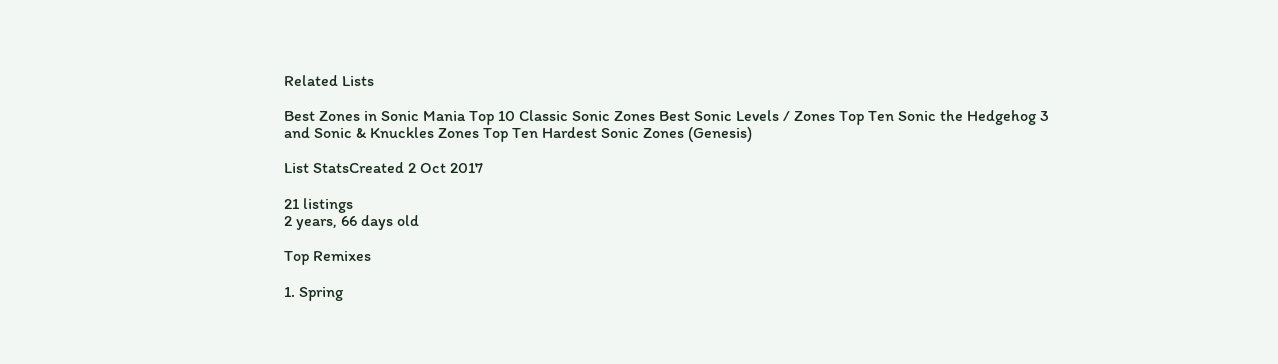Related Lists

Best Zones in Sonic Mania Top 10 Classic Sonic Zones Best Sonic Levels / Zones Top Ten Sonic the Hedgehog 3 and Sonic & Knuckles Zones Top Ten Hardest Sonic Zones (Genesis)

List StatsCreated 2 Oct 2017

21 listings
2 years, 66 days old

Top Remixes

1. Spring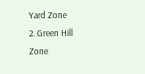Yard Zone
2. Green Hill Zone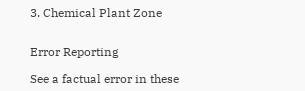3. Chemical Plant Zone


Error Reporting

See a factual error in these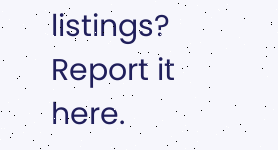listings? Report it here.